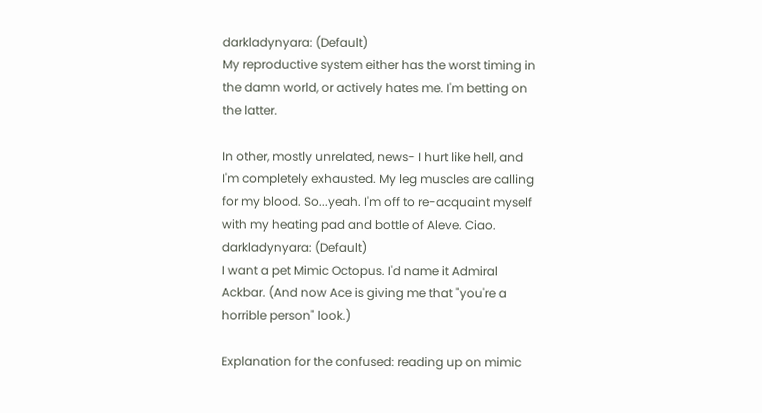darkladynyara: (Default)
My reproductive system either has the worst timing in the damn world, or actively hates me. I'm betting on the latter.

In other, mostly unrelated, news- I hurt like hell, and I'm completely exhausted. My leg muscles are calling for my blood. So...yeah. I'm off to re-acquaint myself with my heating pad and bottle of Aleve. Ciao.
darkladynyara: (Default)
I want a pet Mimic Octopus. I'd name it Admiral Ackbar. (And now Ace is giving me that "you're a horrible person" look.)

Explanation for the confused: reading up on mimic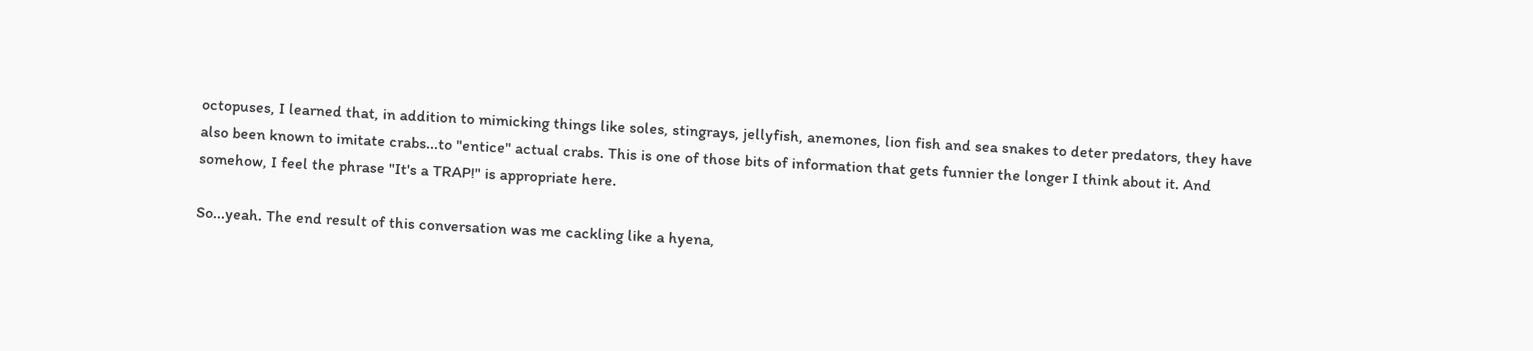octopuses, I learned that, in addition to mimicking things like soles, stingrays, jellyfish, anemones, lion fish and sea snakes to deter predators, they have also been known to imitate crabs...to "entice" actual crabs. This is one of those bits of information that gets funnier the longer I think about it. And somehow, I feel the phrase "It's a TRAP!" is appropriate here.

So...yeah. The end result of this conversation was me cackling like a hyena,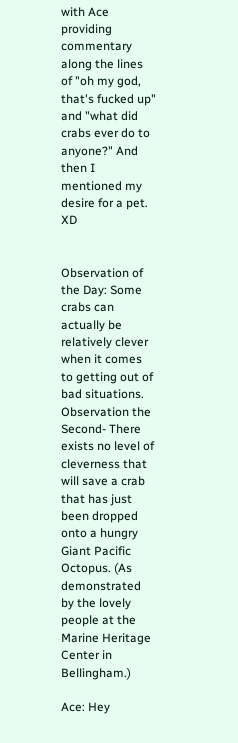with Ace providing commentary along the lines of "oh my god, that's fucked up" and "what did crabs ever do to anyone?" And then I mentioned my desire for a pet. XD


Observation of the Day: Some crabs can actually be relatively clever when it comes to getting out of bad situations. Observation the Second- There exists no level of cleverness that will save a crab that has just been dropped onto a hungry Giant Pacific Octopus. (As demonstrated by the lovely people at the Marine Heritage Center in Bellingham.)

Ace: Hey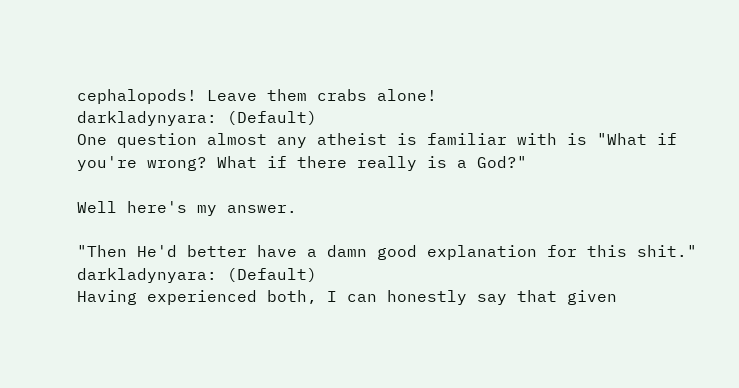cephalopods! Leave them crabs alone!
darkladynyara: (Default)
One question almost any atheist is familiar with is "What if you're wrong? What if there really is a God?"

Well here's my answer.

"Then He'd better have a damn good explanation for this shit."
darkladynyara: (Default)
Having experienced both, I can honestly say that given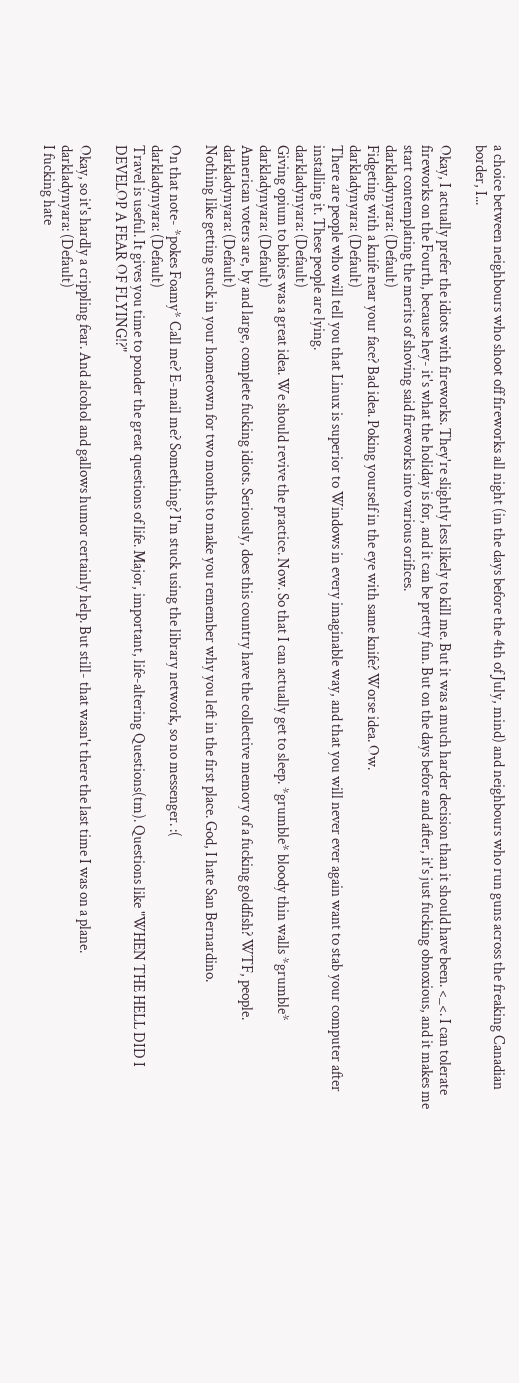a choice between neighbours who shoot off fireworks all night (in the days before the 4th of July, mind) and neighbours who run guns across the freaking Canadian border, I...

Okay, I actually prefer the idiots with fireworks. They're slightly less likely to kill me. But it was a much harder decision than it should have been. <_<. I can tolerate fireworks on the Fourth, because hey- it's what the holiday is for, and it can be pretty fun. But on the days before and after, it's just fucking obnoxious, and it makes me start contemplating the merits of shoving said fireworks into various orifices.
darkladynyara: (Default)
Fidgeting with a knife near your face? Bad idea. Poking yourself in the eye with same knife? Worse idea. Ow.
darkladynyara: (Default)
There are people who will tell you that Linux is superior to Windows in every imaginable way, and that you will never ever again want to stab your computer after installing it. These people are lying.
darkladynyara: (Default)
Giving opium to babies was a great idea. We should revive the practice. Now. So that I can actually get to sleep. *grumble* bloody thin walls *grumble*
darkladynyara: (Default)
American voters are, by and large, complete fucking idiots. Seriously, does this country have the collective memory of a fucking goldfish? WTF, people.
darkladynyara: (Default)
Nothing like getting stuck in your hometown for two months to make you remember why you left in the first place. God, I hate San Bernardino.

On that note- *pokes Foamy* Call me? E-mail me? Something? I'm stuck using the library network, so no messenger. :(
darkladynyara: (Default)
Travel is useful. It gives you time to ponder the great questions of life. Major, important, life-altering Questions(tm). Questions like "WHEN THE HELL DID I DEVELOP A FEAR OF FLYING!?"

Okay, so it's hardly a crippling fear. And alcohol and gallows humor certainly help. But still- that wasn't there the last time I was on a plane.
darkladynyara: (Default)
I fucking hate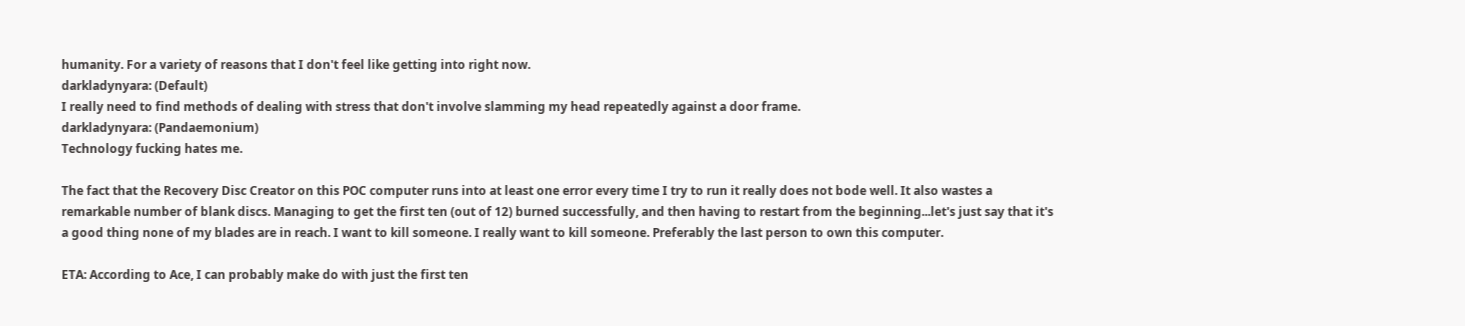humanity. For a variety of reasons that I don't feel like getting into right now.
darkladynyara: (Default)
I really need to find methods of dealing with stress that don't involve slamming my head repeatedly against a door frame.
darkladynyara: (Pandaemonium)
Technology fucking hates me.

The fact that the Recovery Disc Creator on this POC computer runs into at least one error every time I try to run it really does not bode well. It also wastes a remarkable number of blank discs. Managing to get the first ten (out of 12) burned successfully, and then having to restart from the beginning...let's just say that it's a good thing none of my blades are in reach. I want to kill someone. I really want to kill someone. Preferably the last person to own this computer.

ETA: According to Ace, I can probably make do with just the first ten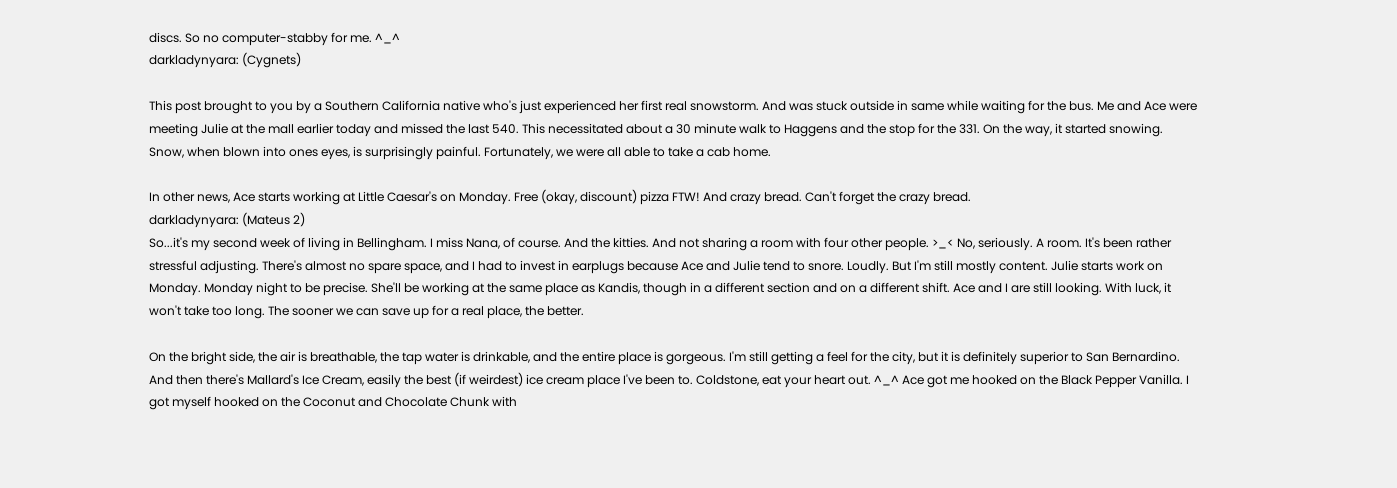discs. So no computer-stabby for me. ^_^
darkladynyara: (Cygnets)

This post brought to you by a Southern California native who's just experienced her first real snowstorm. And was stuck outside in same while waiting for the bus. Me and Ace were meeting Julie at the mall earlier today and missed the last 540. This necessitated about a 30 minute walk to Haggens and the stop for the 331. On the way, it started snowing. Snow, when blown into ones eyes, is surprisingly painful. Fortunately, we were all able to take a cab home.

In other news, Ace starts working at Little Caesar's on Monday. Free (okay, discount) pizza FTW! And crazy bread. Can't forget the crazy bread.
darkladynyara: (Mateus 2)
So...it's my second week of living in Bellingham. I miss Nana, of course. And the kitties. And not sharing a room with four other people. >_< No, seriously. A room. It's been rather stressful adjusting. There's almost no spare space, and I had to invest in earplugs because Ace and Julie tend to snore. Loudly. But I'm still mostly content. Julie starts work on Monday. Monday night to be precise. She'll be working at the same place as Kandis, though in a different section and on a different shift. Ace and I are still looking. With luck, it won't take too long. The sooner we can save up for a real place, the better.

On the bright side, the air is breathable, the tap water is drinkable, and the entire place is gorgeous. I'm still getting a feel for the city, but it is definitely superior to San Bernardino. And then there's Mallard's Ice Cream, easily the best (if weirdest) ice cream place I've been to. Coldstone, eat your heart out. ^_^ Ace got me hooked on the Black Pepper Vanilla. I got myself hooked on the Coconut and Chocolate Chunk with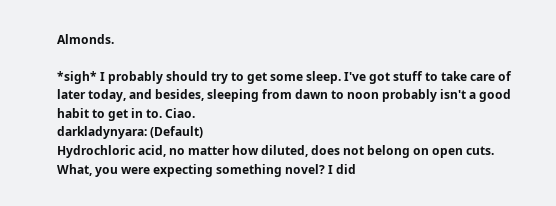Almonds.

*sigh* I probably should try to get some sleep. I've got stuff to take care of later today, and besides, sleeping from dawn to noon probably isn't a good habit to get in to. Ciao.
darkladynyara: (Default)
Hydrochloric acid, no matter how diluted, does not belong on open cuts. What, you were expecting something novel? I did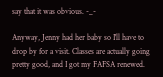say that it was obvious. -_-

Anyway, Jenny had her baby so I'll have to drop by for a visit. Classes are actually going pretty good, and I got my FAFSA renewed.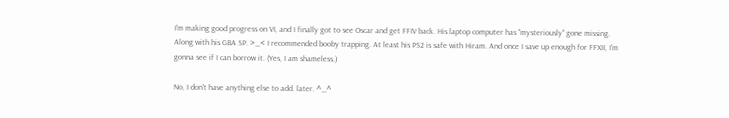I'm making good progress on VI, and I finally got to see Oscar and get FFIV back. His laptop computer has "mysteriously" gone missing. Along with his GBA SP. >_< I recommended booby trapping. At least his PS2 is safe with Hiram. And once I save up enough for FFXII, I'm gonna see if I can borrow it. (Yes, I am shameless.)

No, I don't have anything else to add. later. ^_^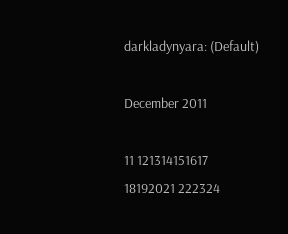darkladynyara: (Default)

December 2011

11 121314151617
18192021 222324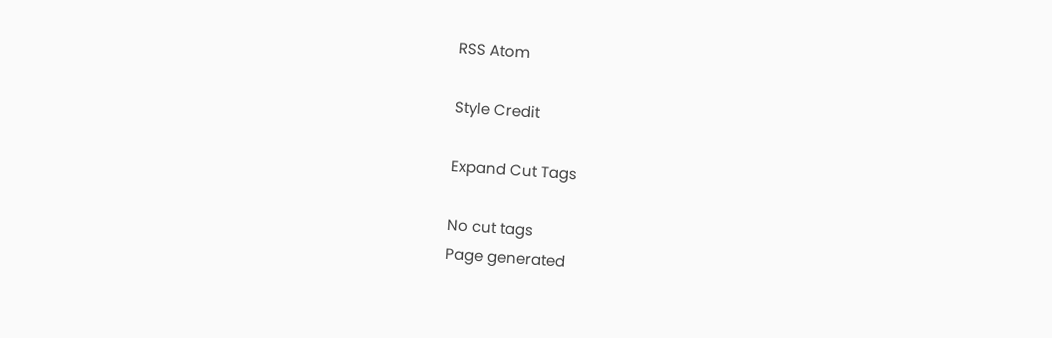RSS Atom

Style Credit

Expand Cut Tags

No cut tags
Page generated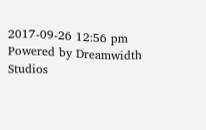2017-09-26 12:56 pm
Powered by Dreamwidth Studios